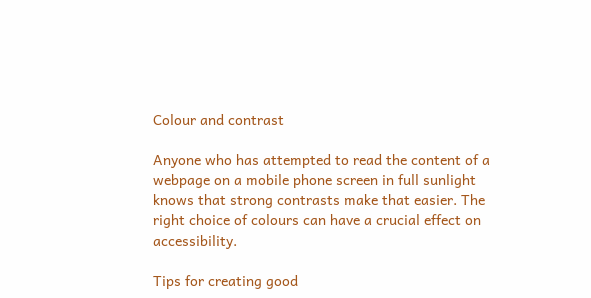Colour and contrast

Anyone who has attempted to read the content of a webpage on a mobile phone screen in full sunlight knows that strong contrasts make that easier. The right choice of colours can have a crucial effect on accessibility.

Tips for creating good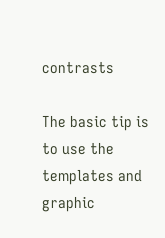contrasts

The basic tip is to use the templates and graphic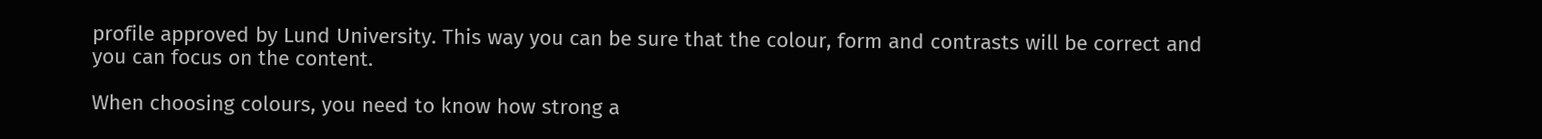profile approved by Lund University. This way you can be sure that the colour, form and contrasts will be correct and you can focus on the content.

When choosing colours, you need to know how strong a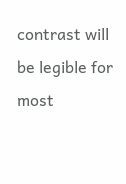contrast will be legible for most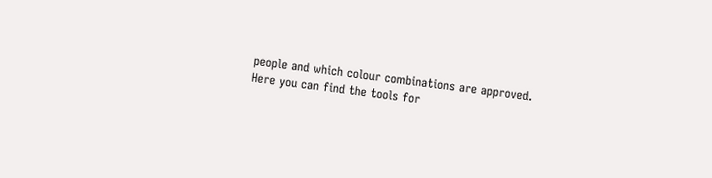people and which colour combinations are approved. Here you can find the tools for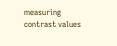measuring contrast values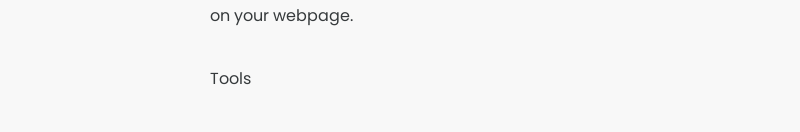on your webpage.

Tools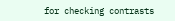for checking contrasts